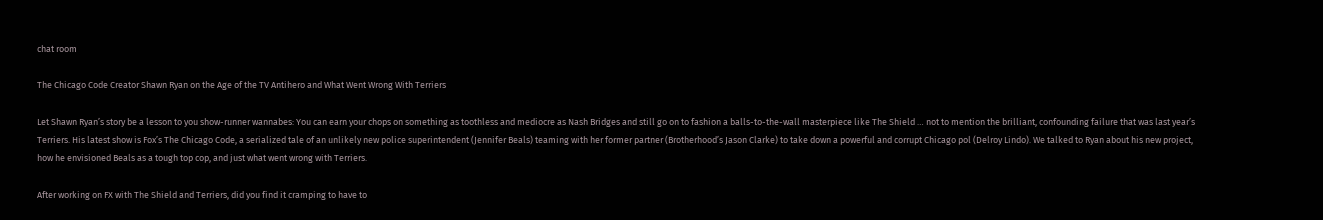chat room

The Chicago Code Creator Shawn Ryan on the Age of the TV Antihero and What Went Wrong With Terriers

Let Shawn Ryan’s story be a lesson to you show-runner wannabes: You can earn your chops on something as toothless and mediocre as Nash Bridges and still go on to fashion a balls-to-the-wall masterpiece like The Shield … not to mention the brilliant, confounding failure that was last year’s Terriers. His latest show is Fox’s The Chicago Code, a serialized tale of an unlikely new police superintendent (Jennifer Beals) teaming with her former partner (Brotherhood’s Jason Clarke) to take down a powerful and corrupt Chicago pol (Delroy Lindo). We talked to Ryan about his new project, how he envisioned Beals as a tough top cop, and just what went wrong with Terriers.

After working on FX with The Shield and Terriers, did you find it cramping to have to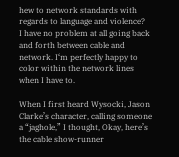hew to network standards with regards to language and violence?
I have no problem at all going back and forth between cable and network. I‘m perfectly happy to color within the network lines when I have to.

When I first heard Wysocki, Jason Clarke’s character, calling someone a “jaghole,” I thought, Okay, here’s the cable show-runner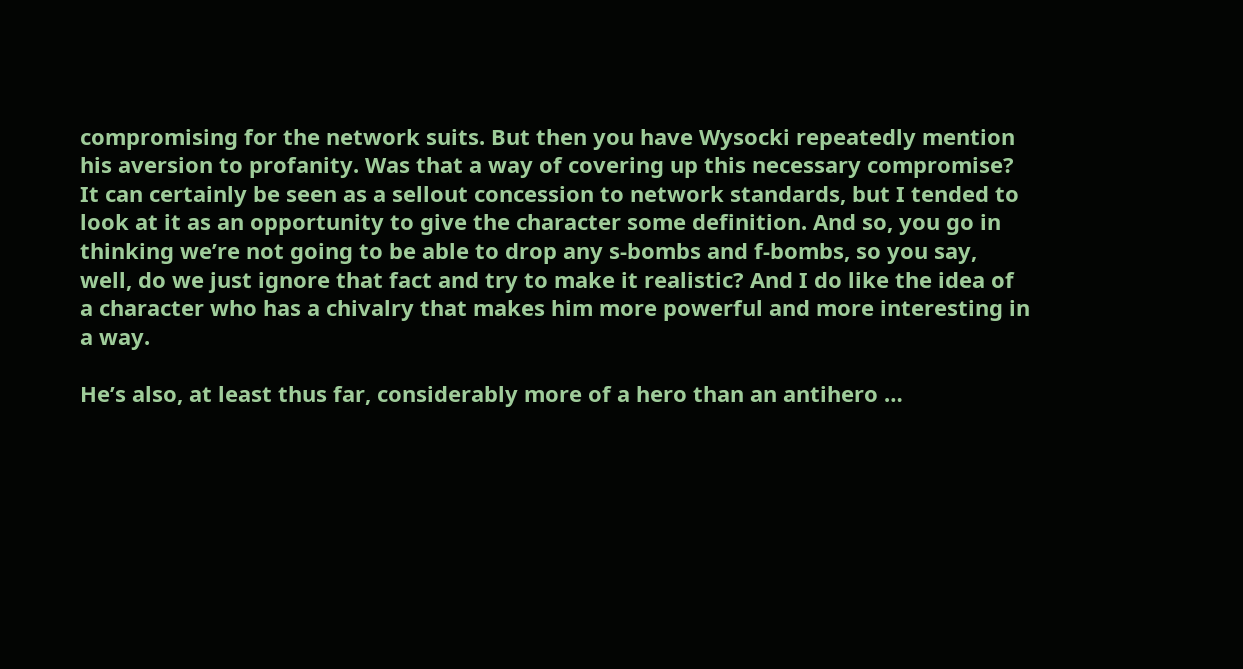compromising for the network suits. But then you have Wysocki repeatedly mention his aversion to profanity. Was that a way of covering up this necessary compromise?
It can certainly be seen as a sellout concession to network standards, but I tended to look at it as an opportunity to give the character some definition. And so, you go in thinking we’re not going to be able to drop any s-bombs and f-bombs, so you say, well, do we just ignore that fact and try to make it realistic? And I do like the idea of a character who has a chivalry that makes him more powerful and more interesting in a way.

He’s also, at least thus far, considerably more of a hero than an antihero …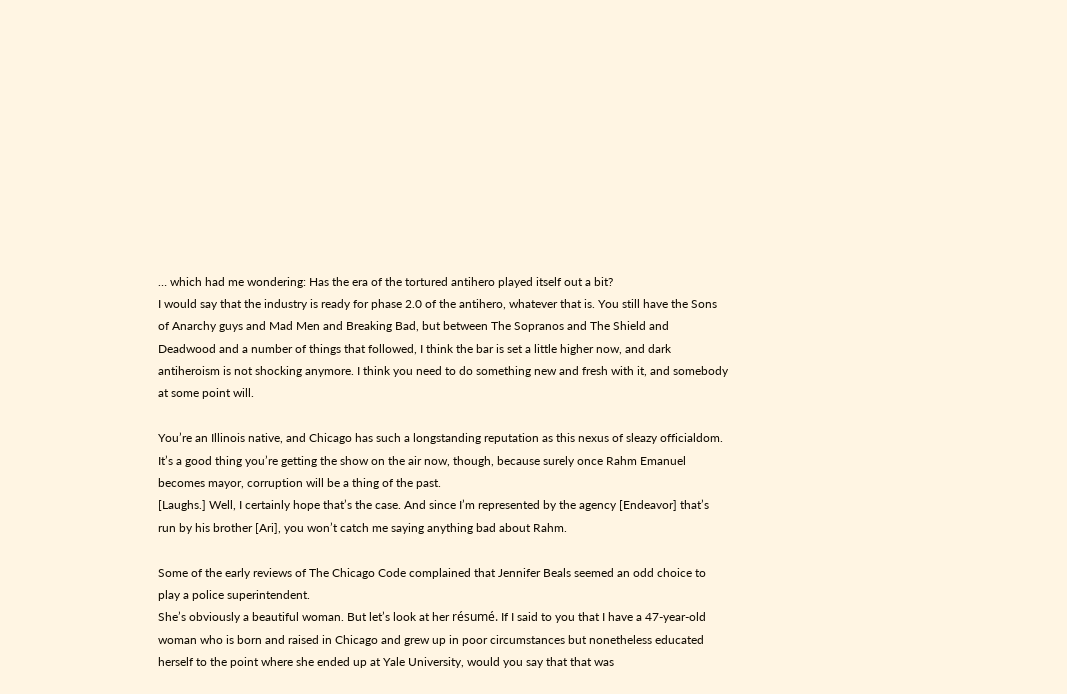… which had me wondering: Has the era of the tortured antihero played itself out a bit?
I would say that the industry is ready for phase 2.0 of the antihero, whatever that is. You still have the Sons of Anarchy guys and Mad Men and Breaking Bad, but between The Sopranos and The Shield and Deadwood and a number of things that followed, I think the bar is set a little higher now, and dark antiheroism is not shocking anymore. I think you need to do something new and fresh with it, and somebody at some point will.

You’re an Illinois native, and Chicago has such a longstanding reputation as this nexus of sleazy officialdom. It’s a good thing you’re getting the show on the air now, though, because surely once Rahm Emanuel becomes mayor, corruption will be a thing of the past.
[Laughs.] Well, I certainly hope that’s the case. And since I’m represented by the agency [Endeavor] that’s run by his brother [Ari], you won’t catch me saying anything bad about Rahm.

Some of the early reviews of The Chicago Code complained that Jennifer Beals seemed an odd choice to play a police superintendent.
She’s obviously a beautiful woman. But let’s look at her résumé. If I said to you that I have a 47-year-old woman who is born and raised in Chicago and grew up in poor circumstances but nonetheless educated herself to the point where she ended up at Yale University, would you say that that was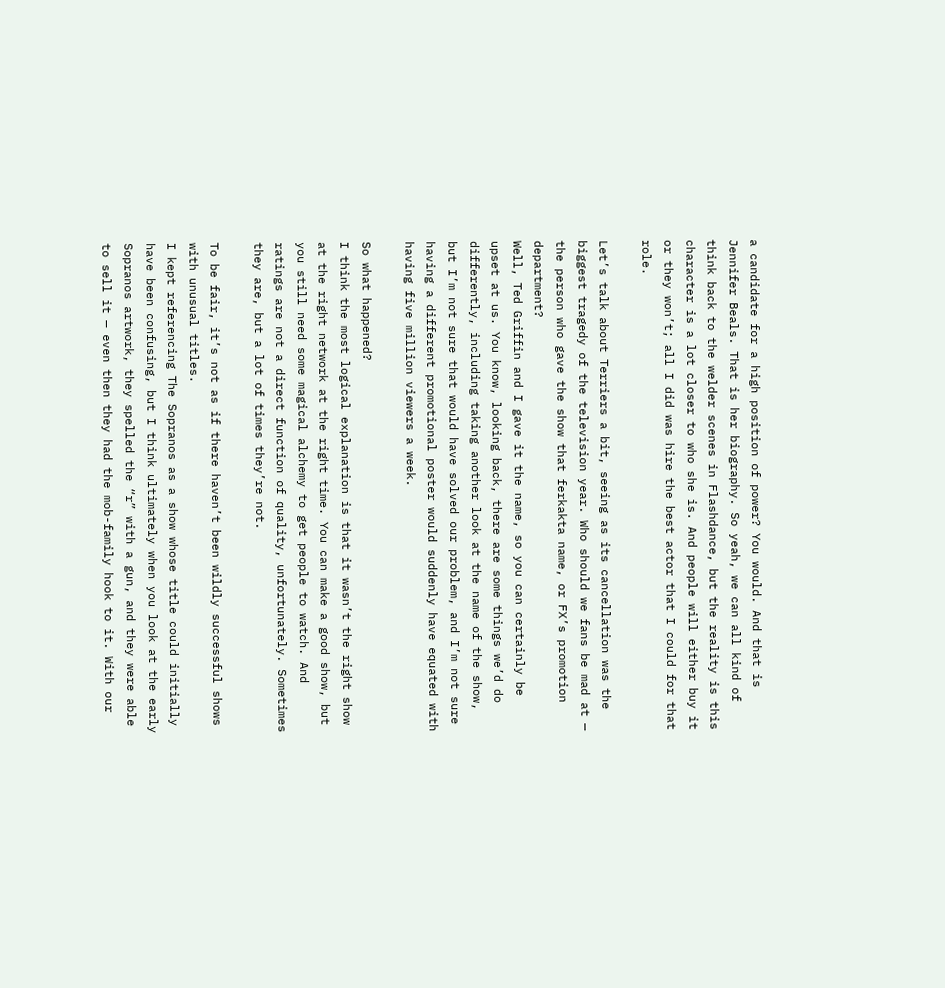a candidate for a high position of power? You would. And that is Jennifer Beals. That is her biography. So yeah, we can all kind of think back to the welder scenes in Flashdance, but the reality is this character is a lot closer to who she is. And people will either buy it or they won’t; all I did was hire the best actor that I could for that role.

Let’s talk about Terriers a bit, seeing as its cancellation was the biggest tragedy of the television year. Who should we fans be mad at — the person who gave the show that ferkakta name, or FX’s promotion department?
Well, Ted Griffin and I gave it the name, so you can certainly be upset at us. You know, looking back, there are some things we’d do differently, including taking another look at the name of the show, but I’m not sure that would have solved our problem, and I’m not sure having a different promotional poster would suddenly have equated with having five million viewers a week.

So what happened?
I think the most logical explanation is that it wasn’t the right show at the right network at the right time. You can make a good show, but you still need some magical alchemy to get people to watch. And ratings are not a direct function of quality, unfortunately. Sometimes they are, but a lot of times they’re not.

To be fair, it’s not as if there haven’t been wildly successful shows with unusual titles.
I kept referencing The Sopranos as a show whose title could initially have been confusing, but I think ultimately when you look at the early Sopranos artwork, they spelled the “r” with a gun, and they were able to sell it — even then they had the mob-family hook to it. With our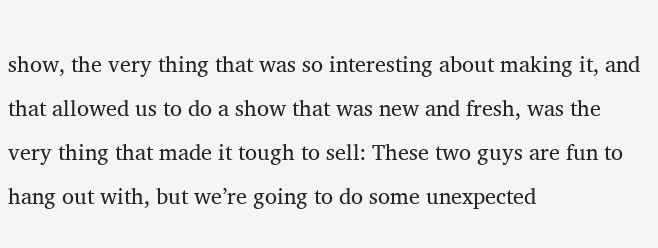show, the very thing that was so interesting about making it, and that allowed us to do a show that was new and fresh, was the very thing that made it tough to sell: These two guys are fun to hang out with, but we’re going to do some unexpected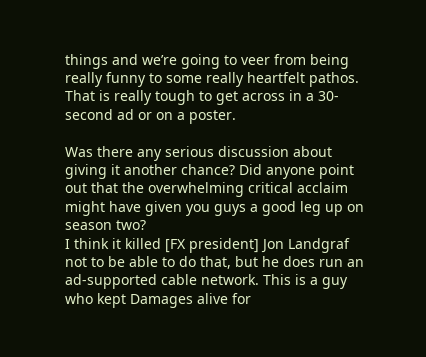things and we’re going to veer from being really funny to some really heartfelt pathos. That is really tough to get across in a 30-second ad or on a poster.

Was there any serious discussion about giving it another chance? Did anyone point out that the overwhelming critical acclaim might have given you guys a good leg up on season two?
I think it killed [FX president] Jon Landgraf not to be able to do that, but he does run an ad-supported cable network. This is a guy who kept Damages alive for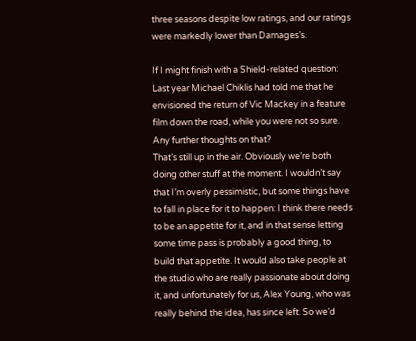three seasons despite low ratings, and our ratings were markedly lower than Damages’s.

If I might finish with a Shield-related question: Last year Michael Chiklis had told me that he envisioned the return of Vic Mackey in a feature film down the road, while you were not so sure. Any further thoughts on that?
That’s still up in the air. Obviously we’re both doing other stuff at the moment. I wouldn’t say that I’m overly pessimistic, but some things have to fall in place for it to happen: I think there needs to be an appetite for it, and in that sense letting some time pass is probably a good thing, to build that appetite. It would also take people at the studio who are really passionate about doing it, and unfortunately for us, Alex Young, who was really behind the idea, has since left. So we’d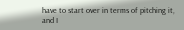have to start over in terms of pitching it, and I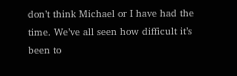don’t think Michael or I have had the time. We’ve all seen how difficult it’s been to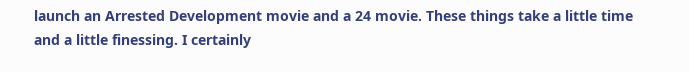launch an Arrested Development movie and a 24 movie. These things take a little time and a little finessing. I certainly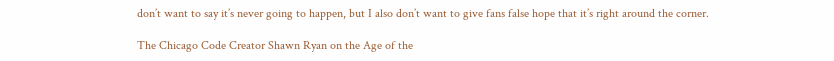don’t want to say it’s never going to happen, but I also don’t want to give fans false hope that it’s right around the corner.

The Chicago Code Creator Shawn Ryan on the Age of the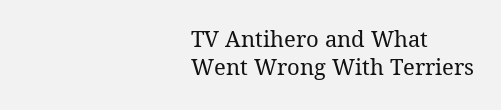TV Antihero and What Went Wrong With Terriers